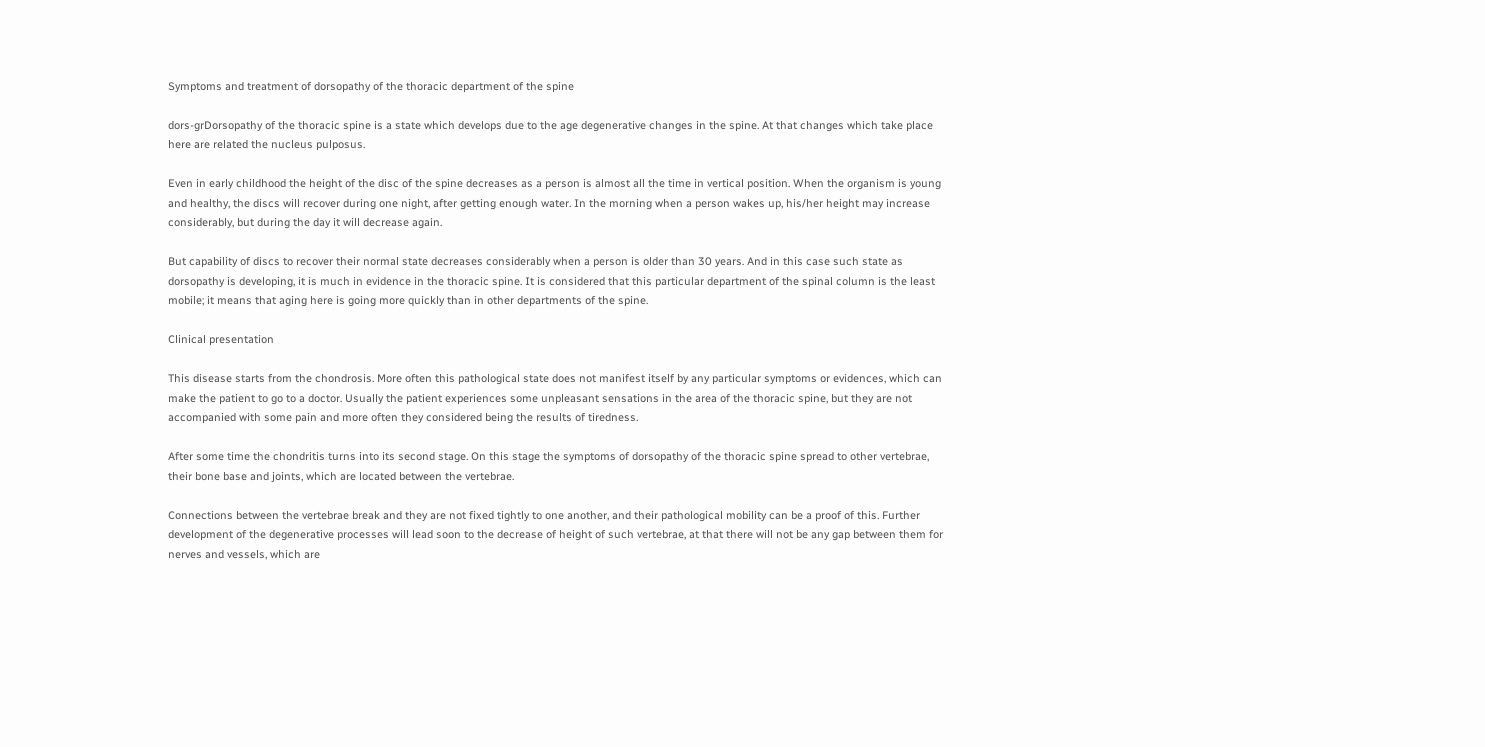Symptoms and treatment of dorsopathy of the thoracic department of the spine

dors-grDorsopathy of the thoracic spine is a state which develops due to the age degenerative changes in the spine. At that changes which take place here are related the nucleus pulposus.

Even in early childhood the height of the disc of the spine decreases as a person is almost all the time in vertical position. When the organism is young and healthy, the discs will recover during one night, after getting enough water. In the morning when a person wakes up, his/her height may increase considerably, but during the day it will decrease again.

But capability of discs to recover their normal state decreases considerably when a person is older than 30 years. And in this case such state as dorsopathy is developing, it is much in evidence in the thoracic spine. It is considered that this particular department of the spinal column is the least mobile; it means that aging here is going more quickly than in other departments of the spine.

Clinical presentation

This disease starts from the chondrosis. More often this pathological state does not manifest itself by any particular symptoms or evidences, which can make the patient to go to a doctor. Usually the patient experiences some unpleasant sensations in the area of the thoracic spine, but they are not accompanied with some pain and more often they considered being the results of tiredness.

After some time the chondritis turns into its second stage. On this stage the symptoms of dorsopathy of the thoracic spine spread to other vertebrae, their bone base and joints, which are located between the vertebrae.

Connections between the vertebrae break and they are not fixed tightly to one another, and their pathological mobility can be a proof of this. Further development of the degenerative processes will lead soon to the decrease of height of such vertebrae, at that there will not be any gap between them for nerves and vessels, which are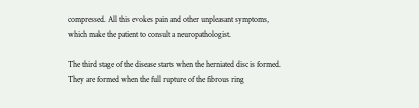compressed. All this evokes pain and other unpleasant symptoms, which make the patient to consult a neuropathologist.

The third stage of the disease starts when the herniated disc is formed. They are formed when the full rupture of the fibrous ring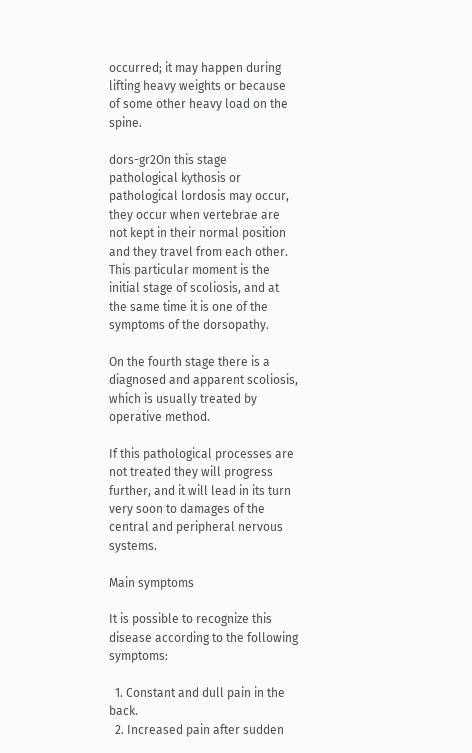occurred; it may happen during lifting heavy weights or because of some other heavy load on the spine.

dors-gr2On this stage pathological kythosis or pathological lordosis may occur, they occur when vertebrae are not kept in their normal position and they travel from each other. This particular moment is the initial stage of scoliosis, and at the same time it is one of the symptoms of the dorsopathy.

On the fourth stage there is a diagnosed and apparent scoliosis, which is usually treated by operative method.

If this pathological processes are not treated they will progress further, and it will lead in its turn very soon to damages of the central and peripheral nervous systems.

Main symptoms

It is possible to recognize this disease according to the following symptoms:

  1. Constant and dull pain in the back.
  2. Increased pain after sudden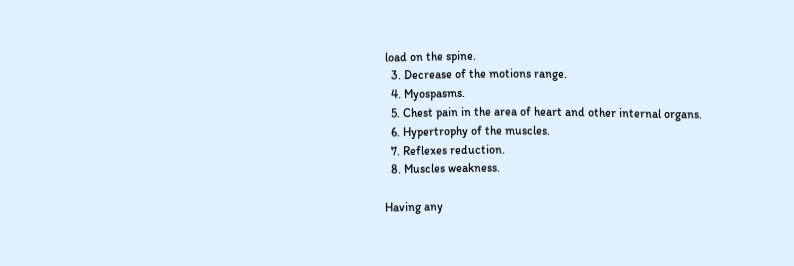load on the spine.
  3. Decrease of the motions range.
  4. Myospasms.
  5. Chest pain in the area of heart and other internal organs.
  6. Hypertrophy of the muscles.
  7. Reflexes reduction.
  8. Muscles weakness.

Having any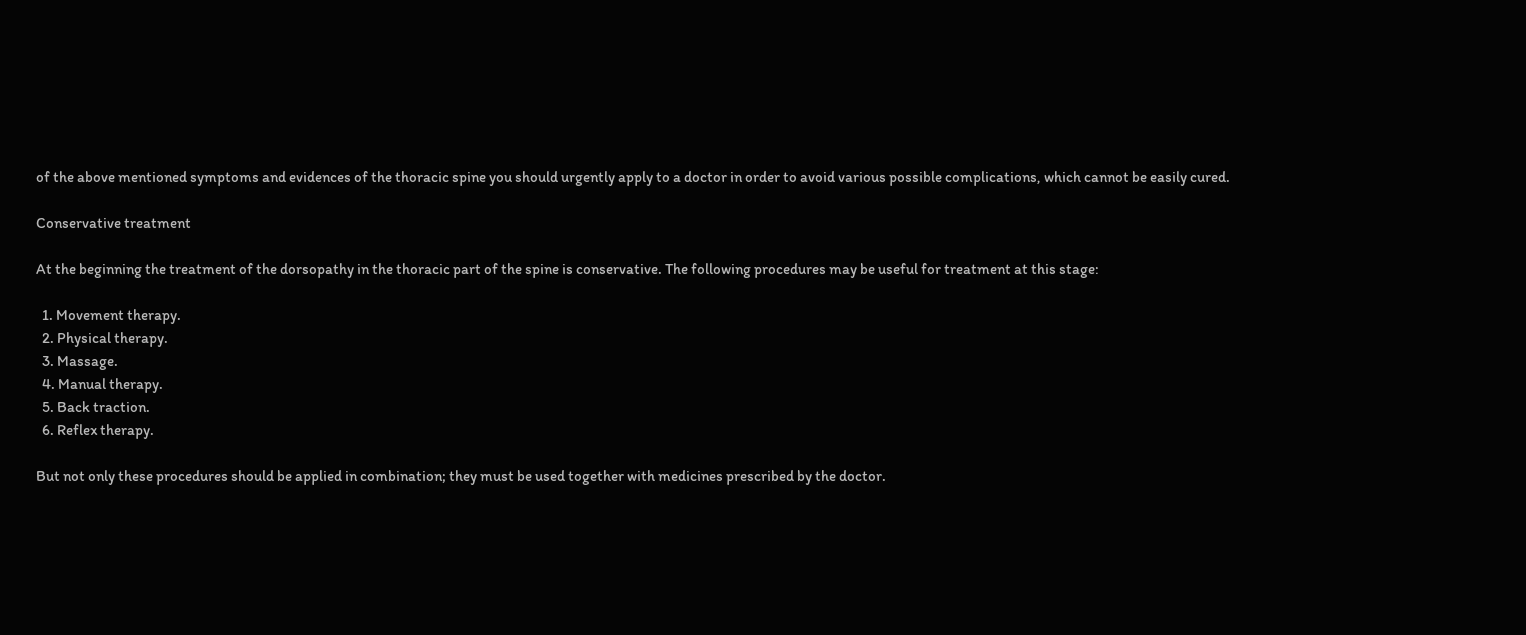of the above mentioned symptoms and evidences of the thoracic spine you should urgently apply to a doctor in order to avoid various possible complications, which cannot be easily cured.

Conservative treatment

At the beginning the treatment of the dorsopathy in the thoracic part of the spine is conservative. The following procedures may be useful for treatment at this stage:

  1. Movement therapy.
  2. Physical therapy.
  3. Massage.
  4. Manual therapy.
  5. Back traction.
  6. Reflex therapy.

But not only these procedures should be applied in combination; they must be used together with medicines prescribed by the doctor.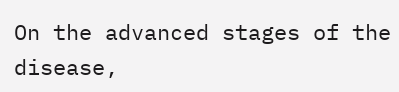On the advanced stages of the disease,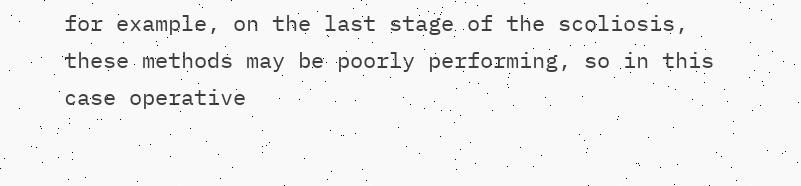for example, on the last stage of the scoliosis, these methods may be poorly performing, so in this case operative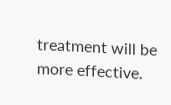treatment will be more effective.